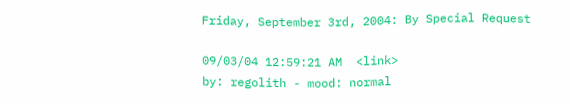Friday, September 3rd, 2004: By Special Request

09/03/04 12:59:21 AM  <link>
by: regolith - mood: normal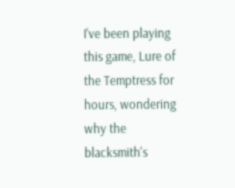I've been playing this game, Lure of the Temptress for hours, wondering why the blacksmith's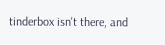tinderbox isn't there, and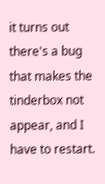it turns out there's a bug that makes the tinderbox not appear, and I have to restart.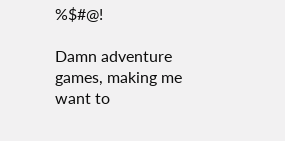%$#@!

Damn adventure games, making me want to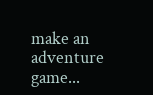make an adventure game...